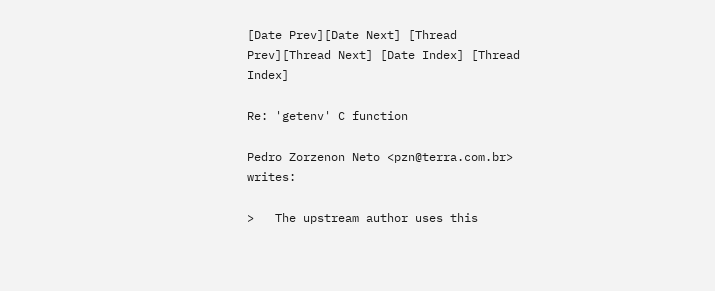[Date Prev][Date Next] [Thread Prev][Thread Next] [Date Index] [Thread Index]

Re: 'getenv' C function

Pedro Zorzenon Neto <pzn@terra.com.br> writes:

>   The upstream author uses this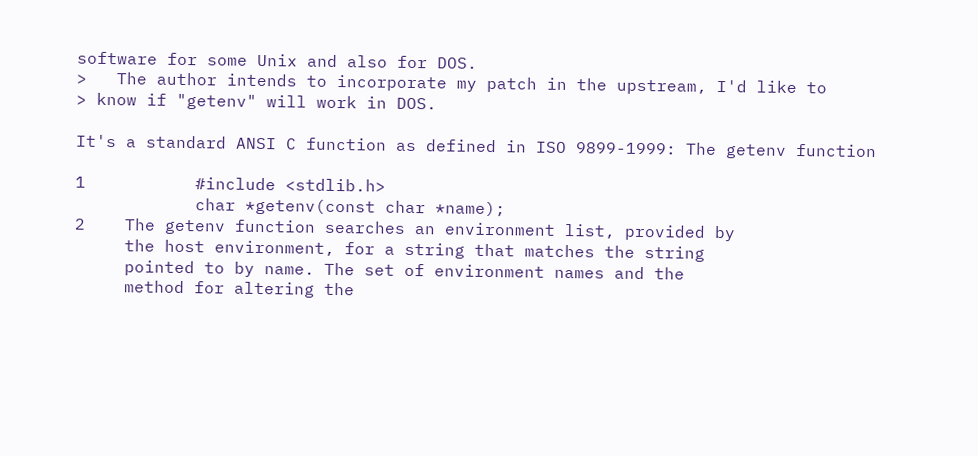software for some Unix and also for DOS.
>   The author intends to incorporate my patch in the upstream, I'd like to
> know if "getenv" will work in DOS.

It's a standard ANSI C function as defined in ISO 9899-1999: The getenv function

1           #include <stdlib.h>
            char *getenv(const char *name);
2    The getenv function searches an environment list, provided by
     the host environment, for a string that matches the string
     pointed to by name. The set of environment names and the
     method for altering the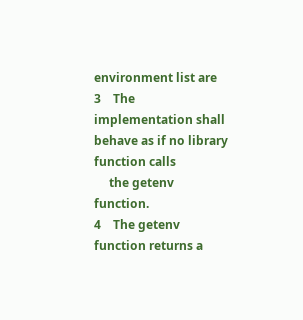environment list are
3    The implementation shall behave as if no library function calls
     the getenv function.
4    The getenv function returns a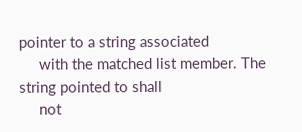pointer to a string associated
     with the matched list member. The string pointed to shall
     not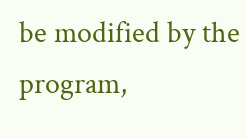be modified by the program,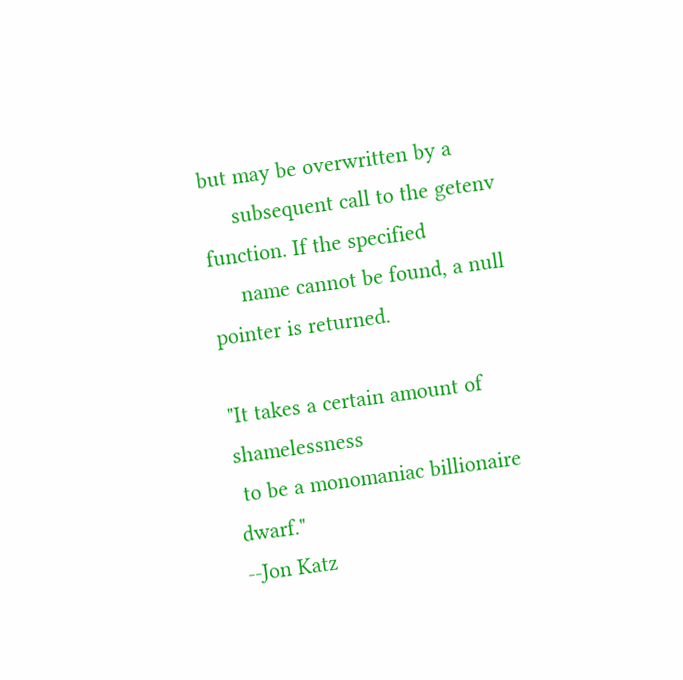but may be overwritten by a
     subsequent call to the getenv function. If the specified
     name cannot be found, a null pointer is returned.

"It takes a certain amount of shamelessness
 to be a monomaniac billionaire dwarf."
--Jon Katz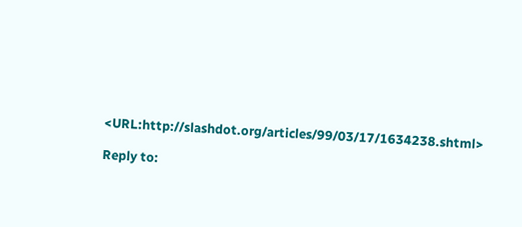<URL:http://slashdot.org/articles/99/03/17/1634238.shtml>

Reply to: